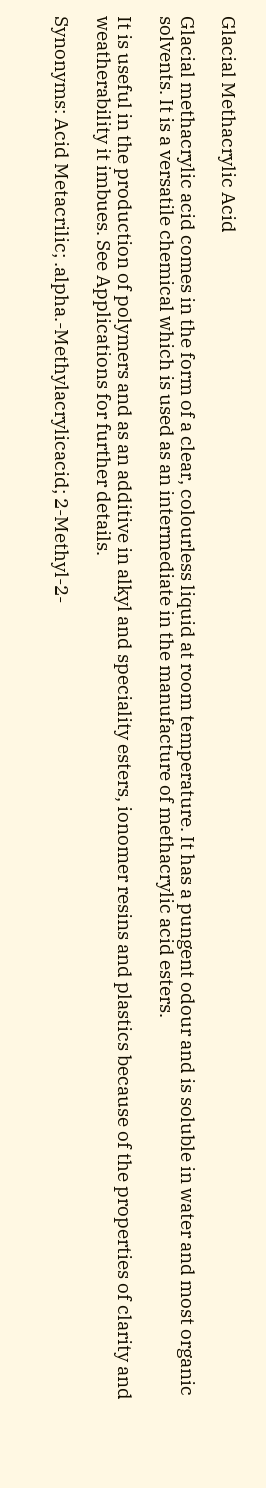Glacial Methacrylic Acid

Glacial methacrylic acid comes in the form of a clear, colourless liquid at room temperature. It has a pungent odour and is soluble in water and most organic solvents. It is a versatile chemical which is used as an intermediate in the manufacture of methacrylic acid esters.

It is useful in the production of polymers and as an additive in alkyl and speciality esters, ionomer resins and plastics because of the properties of clarity and weatherability it imbues. See Applications for further details.

Synonyms: Acid Metacrilic; .alpha.-Methylacrylicacid; 2-Methyl-2-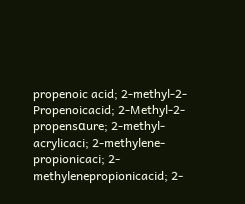propenoic acid; 2-methyl-2-Propenoicacid; 2-Methyl-2-propensαure; 2-methyl-acrylicaci; 2-methylene-propionicaci; 2-methylenepropionicacid; 2-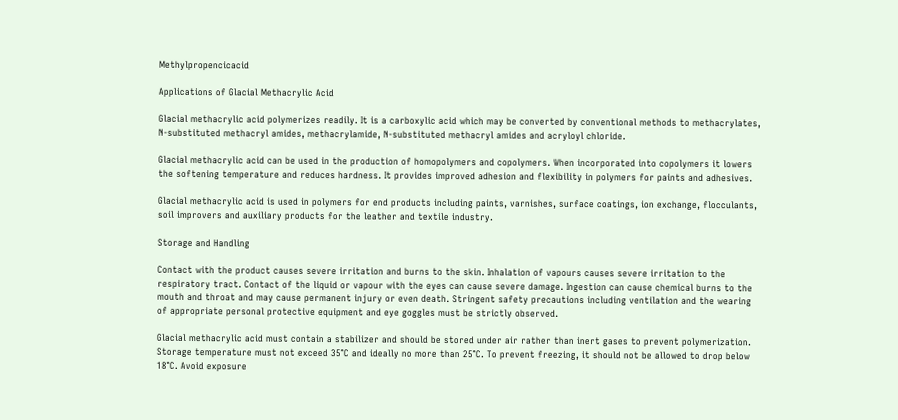Methylpropencicacid

Applications of Glacial Methacrylic Acid

Glacial methacrylic acid polymerizes readily. It is a carboxylic acid which may be converted by conventional methods to methacrylates, N-substituted methacryl amides, methacrylamide, N-substituted methacryl amides and acryloyl chloride.

Glacial methacrylic acid can be used in the production of homopolymers and copolymers. When incorporated into copolymers it lowers the softening temperature and reduces hardness. It provides improved adhesion and flexibility in polymers for paints and adhesives.

Glacial methacrylic acid is used in polymers for end products including paints, varnishes, surface coatings, ion exchange, flocculants, soil improvers and auxiliary products for the leather and textile industry.

Storage and Handling

Contact with the product causes severe irritation and burns to the skin. Inhalation of vapours causes severe irritation to the respiratory tract. Contact of the liquid or vapour with the eyes can cause severe damage. Ingestion can cause chemical burns to the mouth and throat and may cause permanent injury or even death. Stringent safety precautions including ventilation and the wearing of appropriate personal protective equipment and eye goggles must be strictly observed.

Glacial methacrylic acid must contain a stabilizer and should be stored under air rather than inert gases to prevent polymerization. Storage temperature must not exceed 35°C and ideally no more than 25°C. To prevent freezing, it should not be allowed to drop below 18°C. Avoid exposure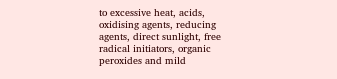to excessive heat, acids, oxidising agents, reducing agents, direct sunlight, free radical initiators, organic peroxides and mild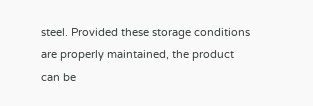steel. Provided these storage conditions are properly maintained, the product can be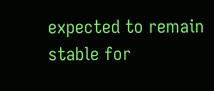expected to remain stable for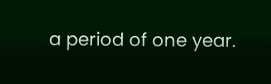a period of one year.